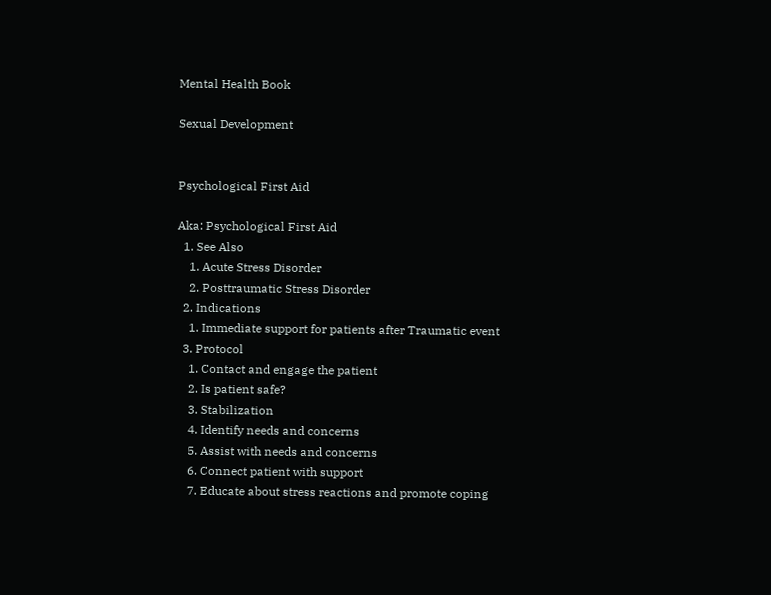Mental Health Book

Sexual Development


Psychological First Aid

Aka: Psychological First Aid
  1. See Also
    1. Acute Stress Disorder
    2. Posttraumatic Stress Disorder
  2. Indications
    1. Immediate support for patients after Traumatic event
  3. Protocol
    1. Contact and engage the patient
    2. Is patient safe?
    3. Stabilization
    4. Identify needs and concerns
    5. Assist with needs and concerns
    6. Connect patient with support
    7. Educate about stress reactions and promote coping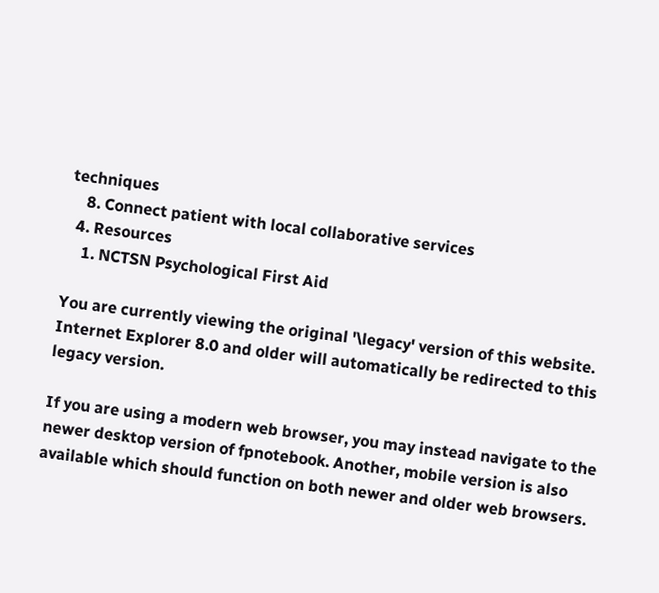techniques
    8. Connect patient with local collaborative services
  4. Resources
    1. NCTSN Psychological First Aid

You are currently viewing the original '\legacy' version of this website. Internet Explorer 8.0 and older will automatically be redirected to this legacy version.

If you are using a modern web browser, you may instead navigate to the newer desktop version of fpnotebook. Another, mobile version is also available which should function on both newer and older web browsers.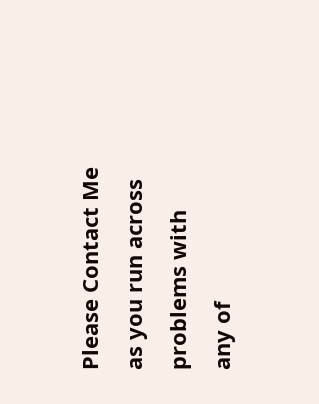Please Contact Me as you run across problems with any of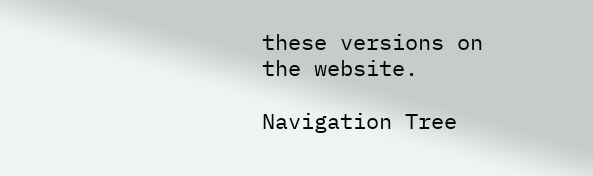these versions on the website.

Navigation Tree